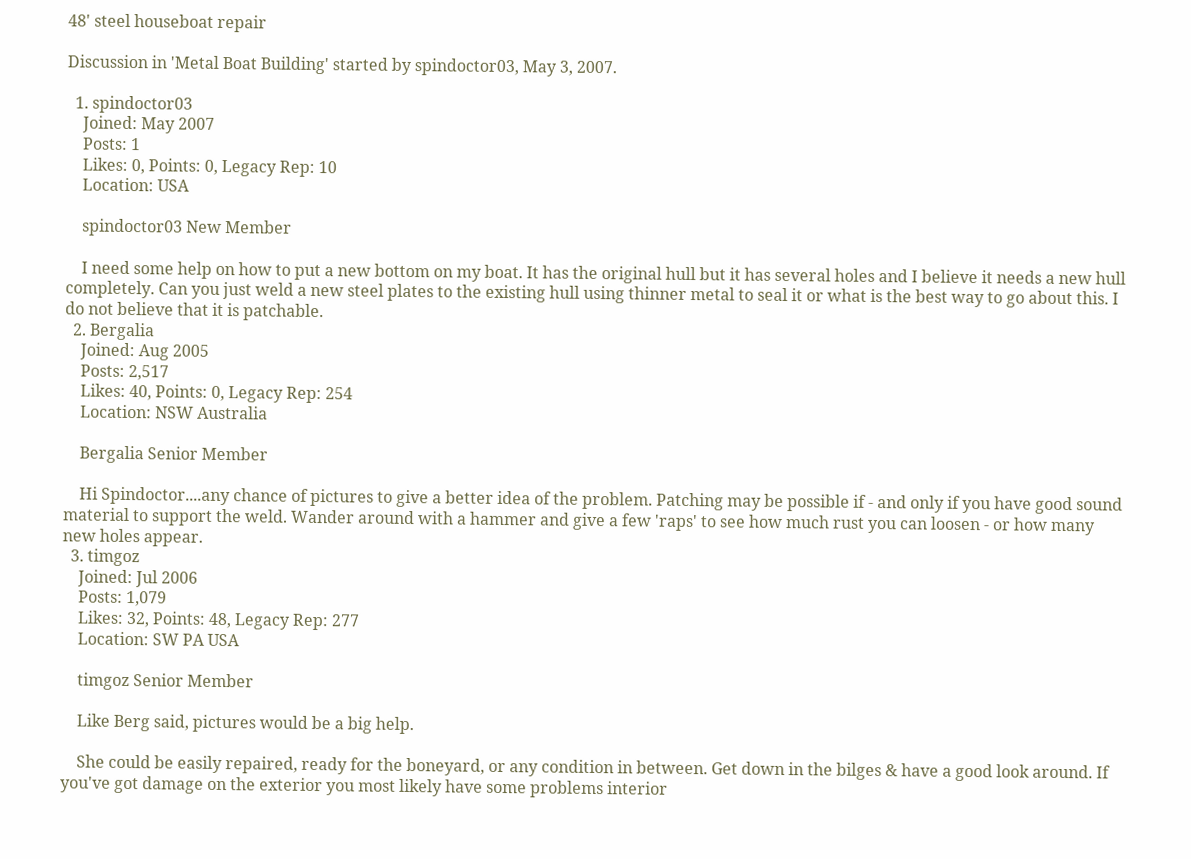48' steel houseboat repair

Discussion in 'Metal Boat Building' started by spindoctor03, May 3, 2007.

  1. spindoctor03
    Joined: May 2007
    Posts: 1
    Likes: 0, Points: 0, Legacy Rep: 10
    Location: USA

    spindoctor03 New Member

    I need some help on how to put a new bottom on my boat. It has the original hull but it has several holes and I believe it needs a new hull completely. Can you just weld a new steel plates to the existing hull using thinner metal to seal it or what is the best way to go about this. I do not believe that it is patchable.
  2. Bergalia
    Joined: Aug 2005
    Posts: 2,517
    Likes: 40, Points: 0, Legacy Rep: 254
    Location: NSW Australia

    Bergalia Senior Member

    Hi Spindoctor....any chance of pictures to give a better idea of the problem. Patching may be possible if - and only if you have good sound material to support the weld. Wander around with a hammer and give a few 'raps' to see how much rust you can loosen - or how many new holes appear.
  3. timgoz
    Joined: Jul 2006
    Posts: 1,079
    Likes: 32, Points: 48, Legacy Rep: 277
    Location: SW PA USA

    timgoz Senior Member

    Like Berg said, pictures would be a big help.

    She could be easily repaired, ready for the boneyard, or any condition in between. Get down in the bilges & have a good look around. If you've got damage on the exterior you most likely have some problems interior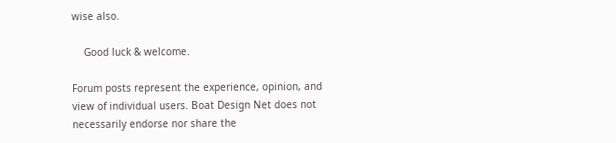wise also.

    Good luck & welcome.

Forum posts represent the experience, opinion, and view of individual users. Boat Design Net does not necessarily endorse nor share the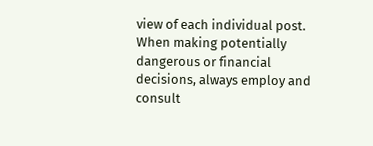view of each individual post.
When making potentially dangerous or financial decisions, always employ and consult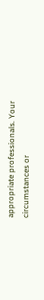appropriate professionals. Your circumstances or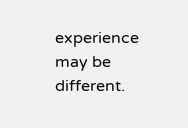experience may be different.